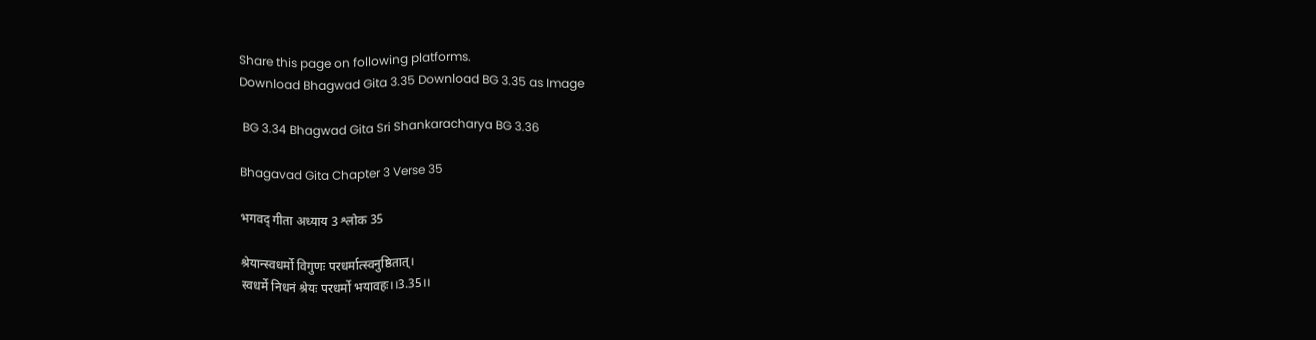Share this page on following platforms.
Download Bhagwad Gita 3.35 Download BG 3.35 as Image

 BG 3.34 Bhagwad Gita Sri Shankaracharya BG 3.36

Bhagavad Gita Chapter 3 Verse 35

भगवद् गीता अध्याय 3 श्लोक 35

श्रेयान्स्वधर्मो विगुणः परधर्मात्स्वनुष्ठितात्।
स्वधर्मे निधनं श्रेयः परधर्मो भयावहः।।3.35।।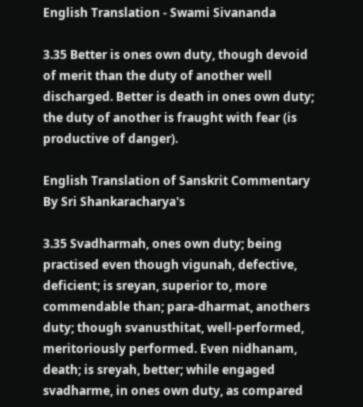English Translation - Swami Sivananda

3.35 Better is ones own duty, though devoid of merit than the duty of another well discharged. Better is death in ones own duty; the duty of another is fraught with fear (is productive of danger).

English Translation of Sanskrit Commentary By Sri Shankaracharya's

3.35 Svadharmah, ones own duty; being practised even though vigunah, defective, deficient; is sreyan, superior to, more commendable than; para-dharmat, anothers duty; though svanusthitat, well-performed, meritoriously performed. Even nidhanam, death; is sreyah, better; while engaged svadharme, in ones own duty, as compared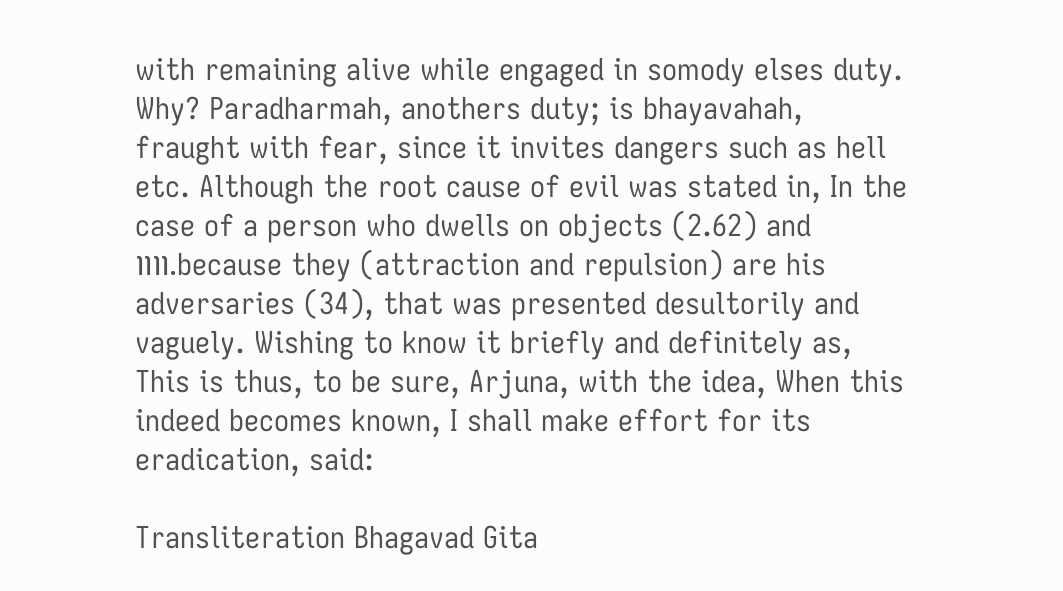with remaining alive while engaged in somody elses duty. Why? Paradharmah, anothers duty; is bhayavahah, fraught with fear, since it invites dangers such as hell etc. Although the root cause of evil was stated in, In the case of a person who dwells on objects (2.62) and ৷৷৷৷.because they (attraction and repulsion) are his adversaries (34), that was presented desultorily and vaguely. Wishing to know it briefly and definitely as, This is thus, to be sure, Arjuna, with the idea, When this indeed becomes known, I shall make effort for its eradication, said:

Transliteration Bhagavad Gita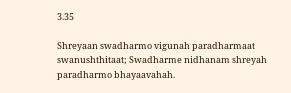3.35

Shreyaan swadharmo vigunah paradharmaat swanushthitaat; Swadharme nidhanam shreyah paradharmo bhayaavahah.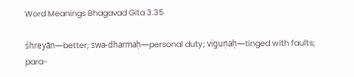Word Meanings Bhagavad Gita 3.35

śhreyān—better; swa-dharmaḥ—personal duty; viguṇaḥ—tinged with faults; para-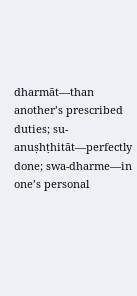dharmāt—than another’s prescribed duties; su-anuṣhṭhitāt—perfectly done; swa-dharme—in one’s personal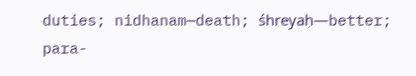duties; nidhanam—death; śhreyaḥ—better; para-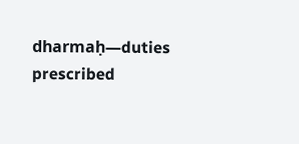dharmaḥ—duties prescribed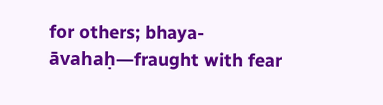for others; bhaya-āvahaḥ—fraught with fear